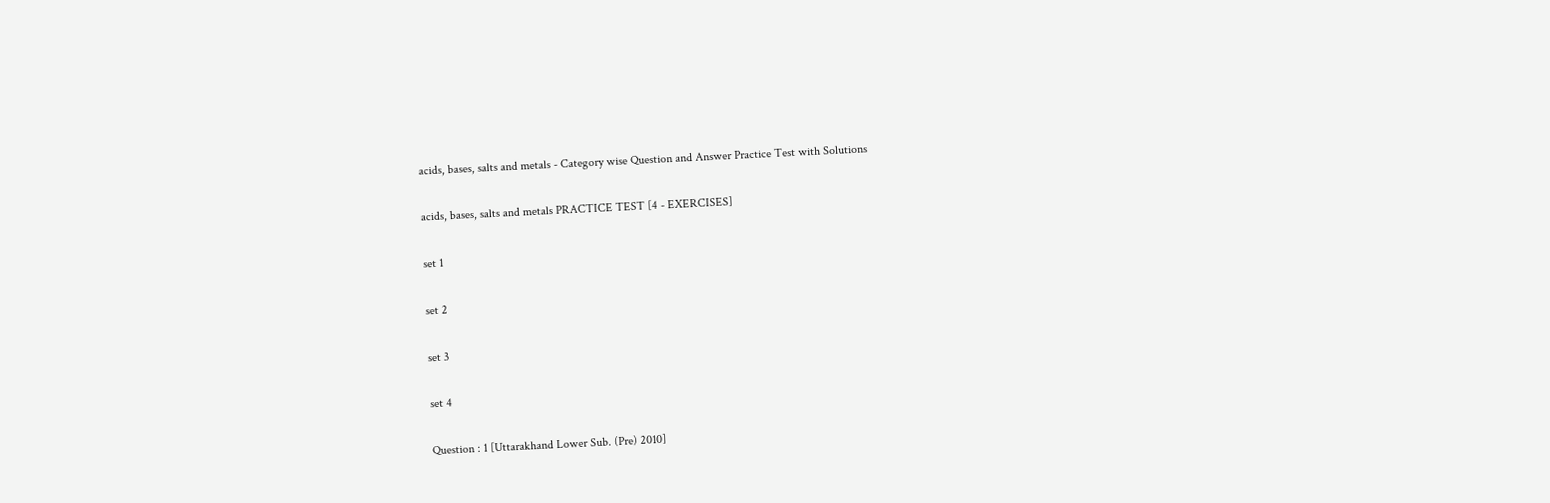acids, bases, salts and metals - Category wise Question and Answer Practice Test with Solutions

acids, bases, salts and metals PRACTICE TEST [4 - EXERCISES]

set 1

set 2

set 3

set 4

Question : 1 [Uttarakhand Lower Sub. (Pre) 2010]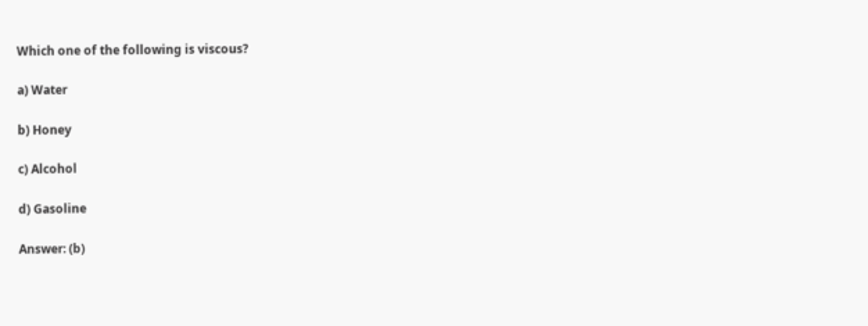Which one of the following is viscous?

a) Water

b) Honey

c) Alcohol

d) Gasoline

Answer: (b)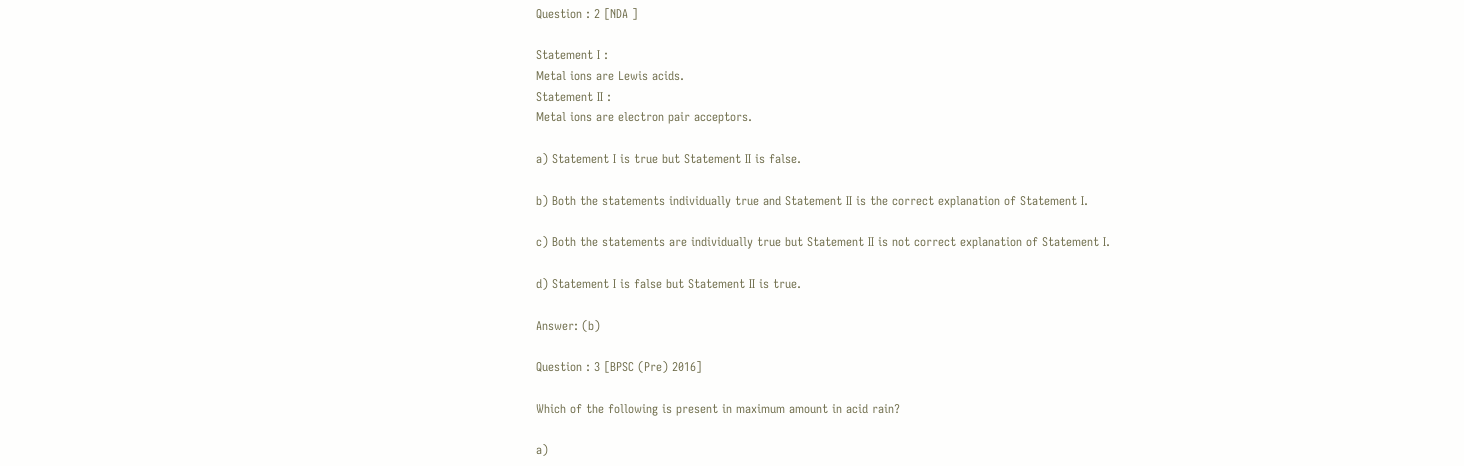Question : 2 [NDA ]

Statement I :
Metal ions are Lewis acids.
Statement II :
Metal ions are electron pair acceptors.

a) Statement I is true but Statement II is false.

b) Both the statements individually true and Statement II is the correct explanation of Statement I.

c) Both the statements are individually true but Statement II is not correct explanation of Statement I.

d) Statement I is false but Statement II is true.

Answer: (b)

Question : 3 [BPSC (Pre) 2016]

Which of the following is present in maximum amount in acid rain?

a)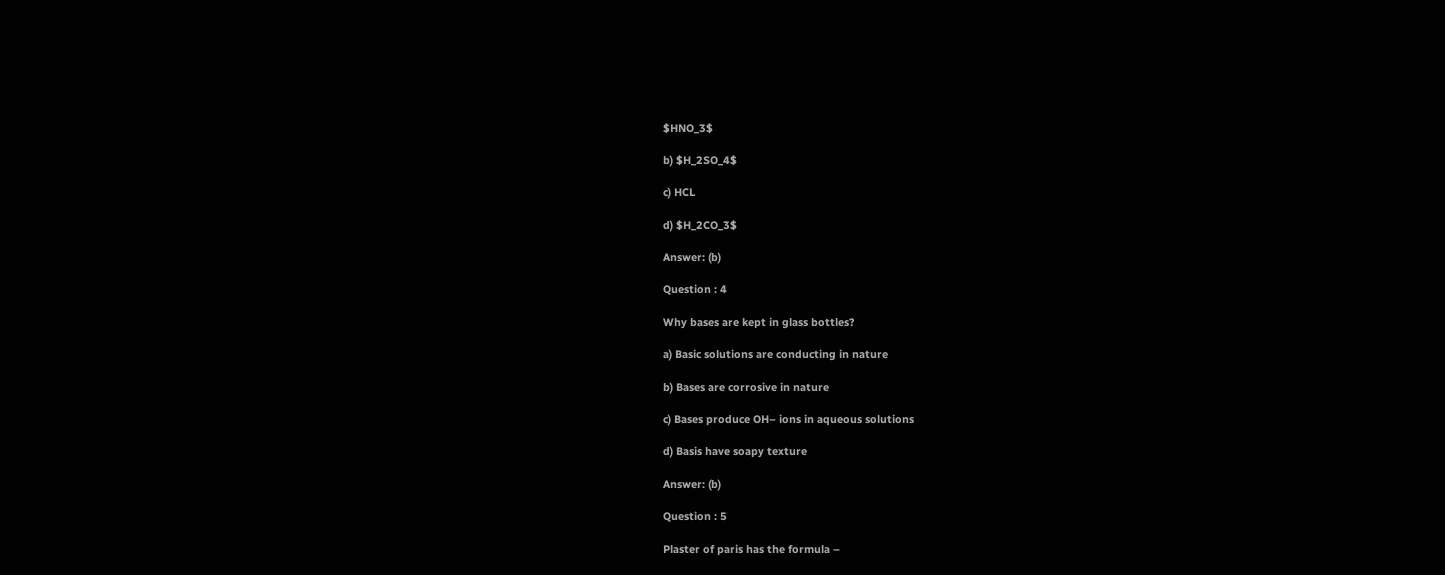$HNO_3$

b) $H_2SO_4$

c) HCL

d) $H_2CO_3$

Answer: (b)

Question : 4

Why bases are kept in glass bottles?

a) Basic solutions are conducting in nature

b) Bases are corrosive in nature

c) Bases produce OH– ions in aqueous solutions

d) Basis have soapy texture

Answer: (b)

Question : 5

Plaster of paris has the formula –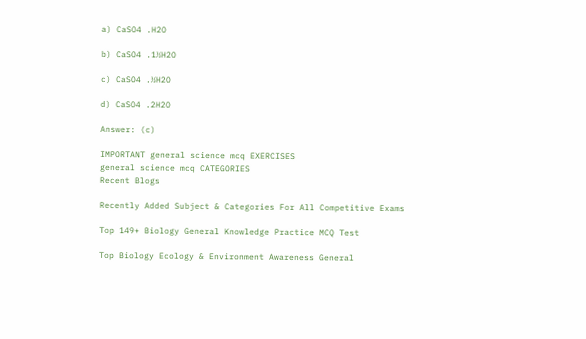a) CaSO4 .H2O

b) CaSO4 .1½H2O

c) CaSO4 .½H2O

d) CaSO4 .2H2O

Answer: (c)

IMPORTANT general science mcq EXERCISES
general science mcq CATEGORIES
Recent Blogs

Recently Added Subject & Categories For All Competitive Exams

Top 149+ Biology General Knowledge Practice MCQ Test

Top Biology Ecology & Environment Awareness General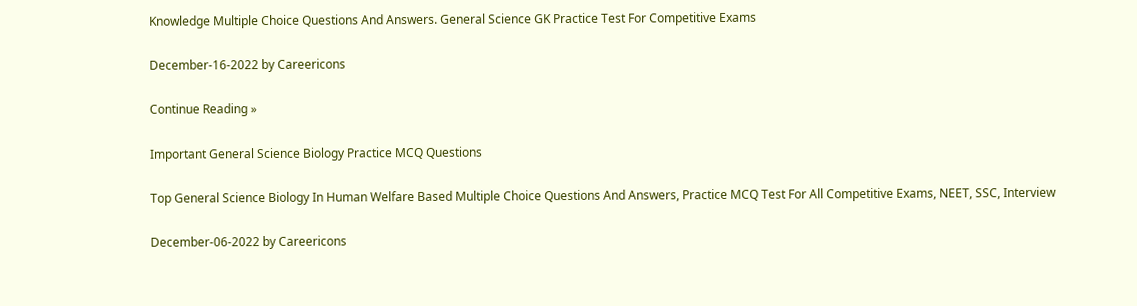Knowledge Multiple Choice Questions And Answers. General Science GK Practice Test For Competitive Exams

December-16-2022 by Careericons

Continue Reading »

Important General Science Biology Practice MCQ Questions

Top General Science Biology In Human Welfare Based Multiple Choice Questions And Answers, Practice MCQ Test For All Competitive Exams, NEET, SSC, Interview

December-06-2022 by Careericons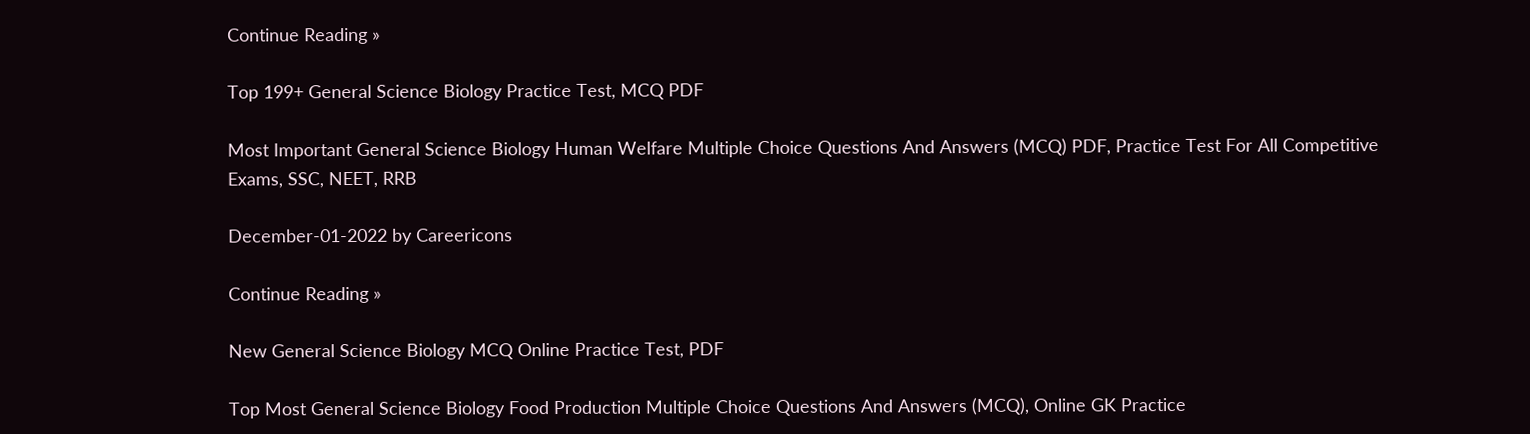Continue Reading »

Top 199+ General Science Biology Practice Test, MCQ PDF

Most Important General Science Biology Human Welfare Multiple Choice Questions And Answers (MCQ) PDF, Practice Test For All Competitive Exams, SSC, NEET, RRB

December-01-2022 by Careericons

Continue Reading »

New General Science Biology MCQ Online Practice Test, PDF

Top Most General Science Biology Food Production Multiple Choice Questions And Answers (MCQ), Online GK Practice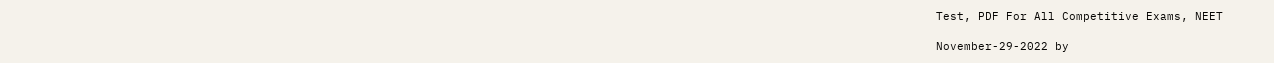Test, PDF For All Competitive Exams, NEET

November-29-2022 by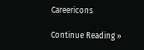Careericons

Continue Reading »